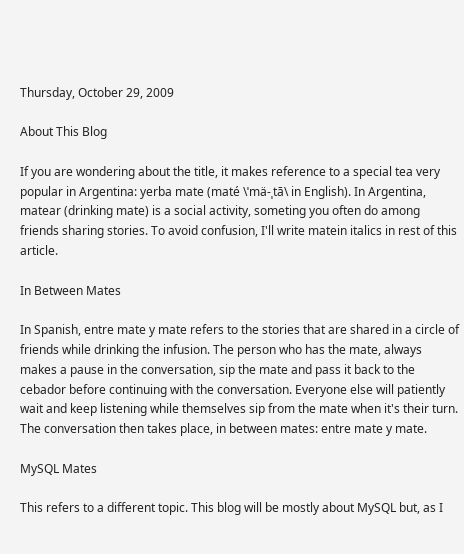Thursday, October 29, 2009

About This Blog

If you are wondering about the title, it makes reference to a special tea very popular in Argentina: yerba mate (maté \ˈmä-ˌtā\ in English). In Argentina, matear (drinking mate) is a social activity, someting you often do among friends sharing stories. To avoid confusion, I'll write matein italics in rest of this article.

In Between Mates

In Spanish, entre mate y mate refers to the stories that are shared in a circle of friends while drinking the infusion. The person who has the mate, always makes a pause in the conversation, sip the mate and pass it back to the cebador before continuing with the conversation. Everyone else will patiently wait and keep listening while themselves sip from the mate when it's their turn. The conversation then takes place, in between mates: entre mate y mate.

MySQL Mates

This refers to a different topic. This blog will be mostly about MySQL but, as I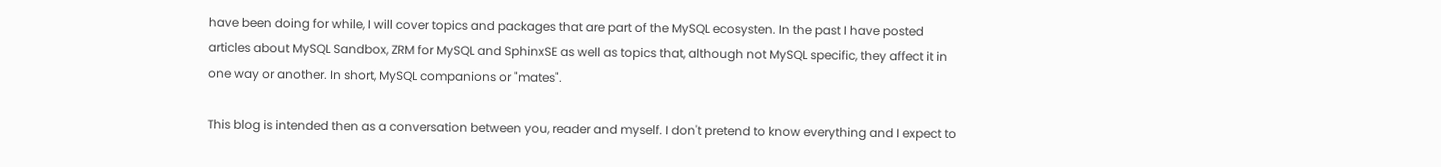have been doing for while, I will cover topics and packages that are part of the MySQL ecosysten. In the past I have posted articles about MySQL Sandbox, ZRM for MySQL and SphinxSE as well as topics that, although not MySQL specific, they affect it in one way or another. In short, MySQL companions or "mates".

This blog is intended then as a conversation between you, reader and myself. I don't pretend to know everything and I expect to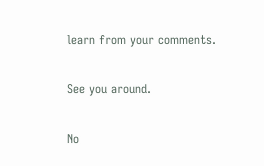learn from your comments.

See you around.

No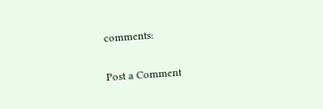comments:

Post a Comment